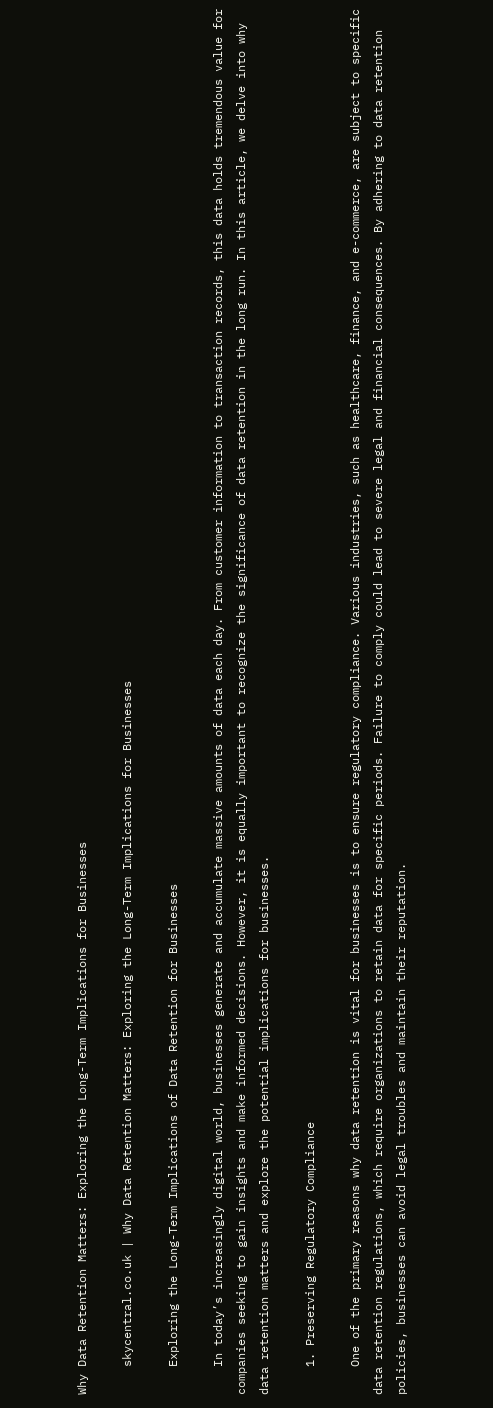Why Data Retention Matters: Exploring the Long-Term Implications for Businesses

    skycentral.co.uk | Why Data Retention Matters: Exploring the Long-Term Implications for Businesses

    Exploring the Long-Term Implications of Data Retention for Businesses

    In today’s increasingly digital world, businesses generate and accumulate massive amounts of data each day. From customer information to transaction records, this data holds tremendous value for companies seeking to gain insights and make informed decisions. However, it is equally important to recognize the significance of data retention in the long run. In this article, we delve into why data retention matters and explore the potential implications for businesses.

    1. Preserving Regulatory Compliance

    One of the primary reasons why data retention is vital for businesses is to ensure regulatory compliance. Various industries, such as healthcare, finance, and e-commerce, are subject to specific data retention regulations, which require organizations to retain data for specific periods. Failure to comply could lead to severe legal and financial consequences. By adhering to data retention policies, businesses can avoid legal troubles and maintain their reputation.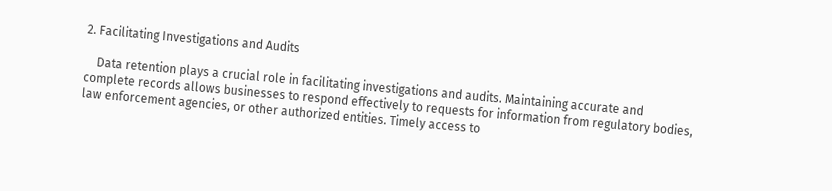2. Facilitating Investigations and Audits

    Data retention plays a crucial role in facilitating investigations and audits. Maintaining accurate and complete records allows businesses to respond effectively to requests for information from regulatory bodies, law enforcement agencies, or other authorized entities. Timely access to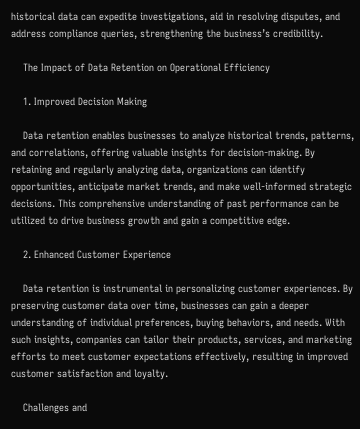historical data can expedite investigations, aid in resolving disputes, and address compliance queries, strengthening the business’s credibility.

    The Impact of Data Retention on Operational Efficiency

    1. Improved Decision Making

    Data retention enables businesses to analyze historical trends, patterns, and correlations, offering valuable insights for decision-making. By retaining and regularly analyzing data, organizations can identify opportunities, anticipate market trends, and make well-informed strategic decisions. This comprehensive understanding of past performance can be utilized to drive business growth and gain a competitive edge.

    2. Enhanced Customer Experience

    Data retention is instrumental in personalizing customer experiences. By preserving customer data over time, businesses can gain a deeper understanding of individual preferences, buying behaviors, and needs. With such insights, companies can tailor their products, services, and marketing efforts to meet customer expectations effectively, resulting in improved customer satisfaction and loyalty.

    Challenges and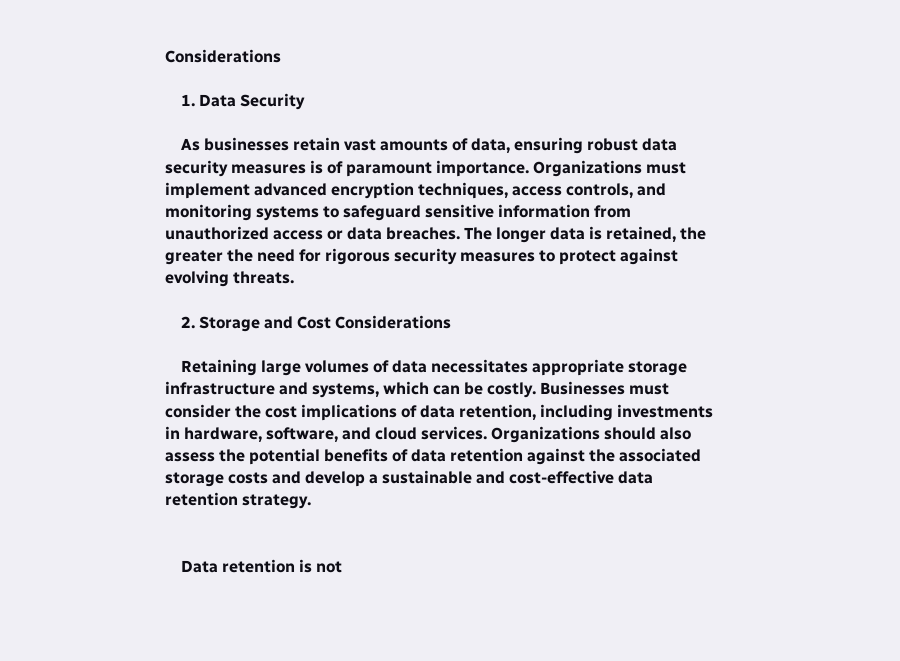Considerations

    1. Data Security

    As businesses retain vast amounts of data, ensuring robust data security measures is of paramount importance. Organizations must implement advanced encryption techniques, access controls, and monitoring systems to safeguard sensitive information from unauthorized access or data breaches. The longer data is retained, the greater the need for rigorous security measures to protect against evolving threats.

    2. Storage and Cost Considerations

    Retaining large volumes of data necessitates appropriate storage infrastructure and systems, which can be costly. Businesses must consider the cost implications of data retention, including investments in hardware, software, and cloud services. Organizations should also assess the potential benefits of data retention against the associated storage costs and develop a sustainable and cost-effective data retention strategy.


    Data retention is not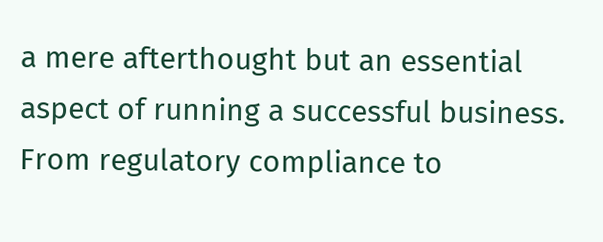a mere afterthought but an essential aspect of running a successful business. From regulatory compliance to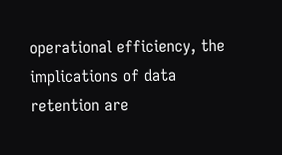operational efficiency, the implications of data retention are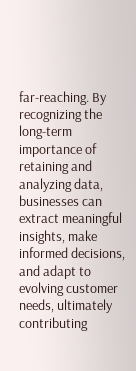far-reaching. By recognizing the long-term importance of retaining and analyzing data, businesses can extract meaningful insights, make informed decisions, and adapt to evolving customer needs, ultimately contributing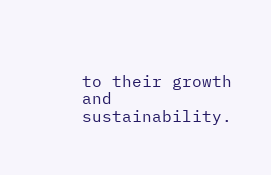to their growth and sustainability.